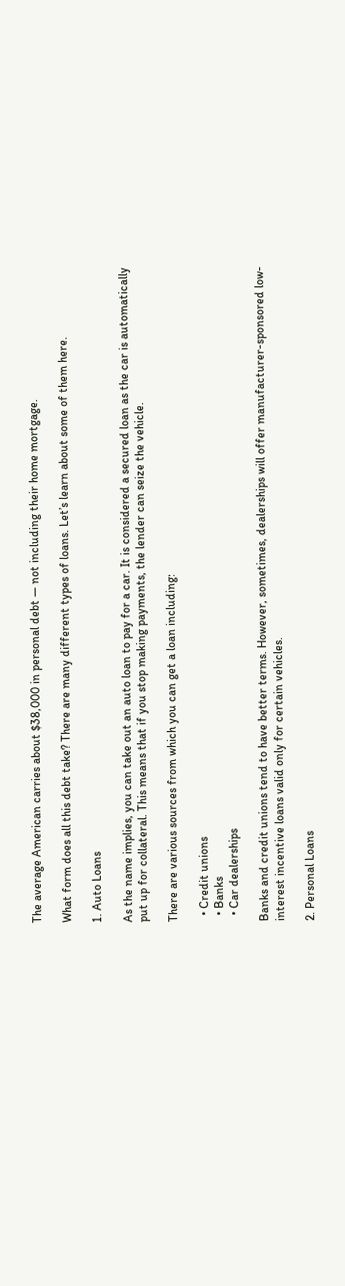The average American carries about $38,000 in personal debt — not including their home mortgage.

What form does all this debt take? There are many different types of loans. Let’s learn about some of them here.

1. Auto Loans

As the name implies, you can take out an auto loan to pay for a car. It is considered a secured loan as the car is automatically put up for collateral. This means that if you stop making payments, the lender can seize the vehicle.

There are various sources from which you can get a loan including:

  • Credit unions
  • Banks
  • Car dealerships

Banks and credit unions tend to have better terms. However, sometimes, dealerships will offer manufacturer-sponsored low-interest incentive loans valid only for certain vehicles.

2. Personal Loans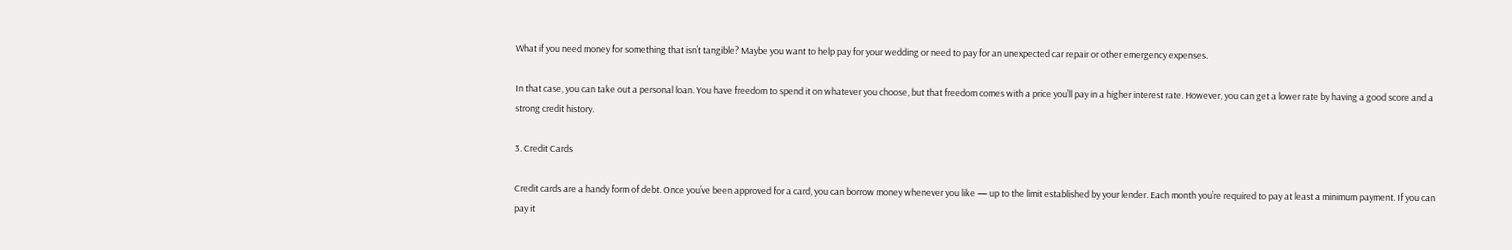What if you need money for something that isn’t tangible? Maybe you want to help pay for your wedding or need to pay for an unexpected car repair or other emergency expenses.

In that case, you can take out a personal loan. You have freedom to spend it on whatever you choose, but that freedom comes with a price you’ll pay in a higher interest rate. However, you can get a lower rate by having a good score and a strong credit history.

3. Credit Cards

Credit cards are a handy form of debt. Once you’ve been approved for a card, you can borrow money whenever you like — up to the limit established by your lender. Each month you’re required to pay at least a minimum payment. If you can pay it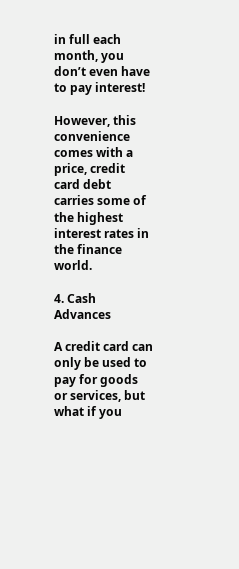in full each month, you don’t even have to pay interest!

However, this convenience comes with a price, credit card debt carries some of the highest interest rates in the finance world.

4. Cash Advances

A credit card can only be used to pay for goods or services, but what if you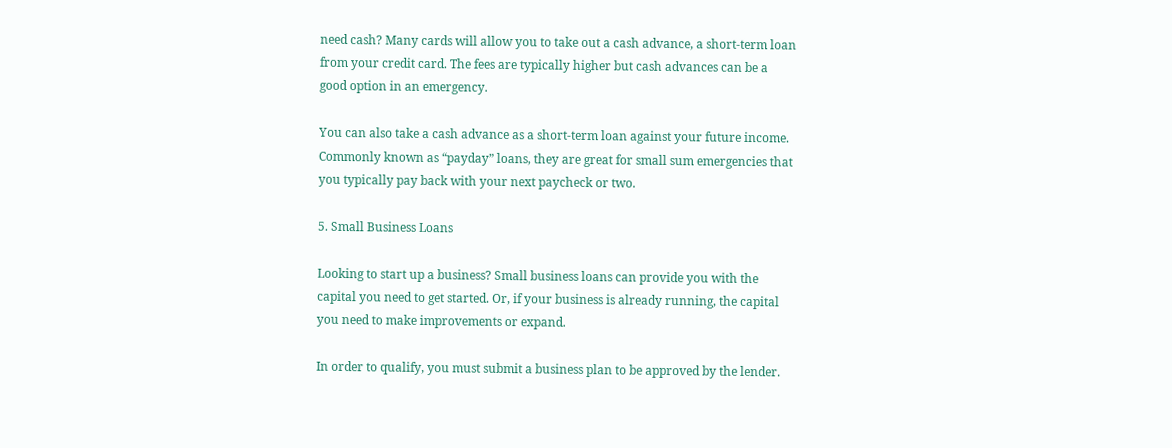need cash? Many cards will allow you to take out a cash advance, a short-term loan from your credit card. The fees are typically higher but cash advances can be a good option in an emergency.

You can also take a cash advance as a short-term loan against your future income. Commonly known as “payday” loans, they are great for small sum emergencies that you typically pay back with your next paycheck or two.

5. Small Business Loans

Looking to start up a business? Small business loans can provide you with the capital you need to get started. Or, if your business is already running, the capital you need to make improvements or expand.

In order to qualify, you must submit a business plan to be approved by the lender.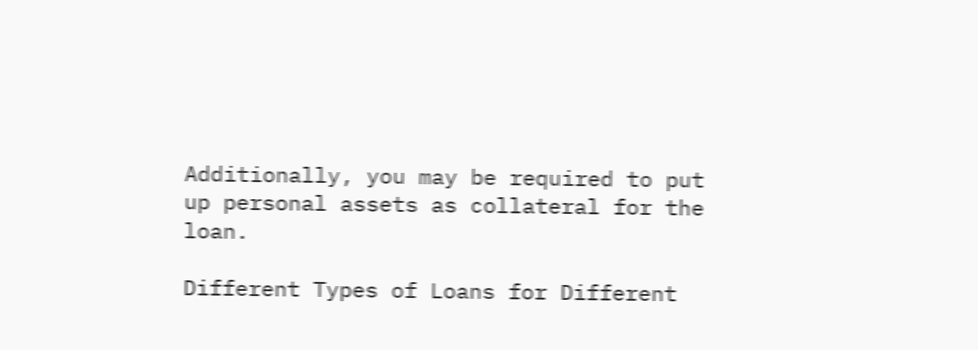Additionally, you may be required to put up personal assets as collateral for the loan.

Different Types of Loans for Different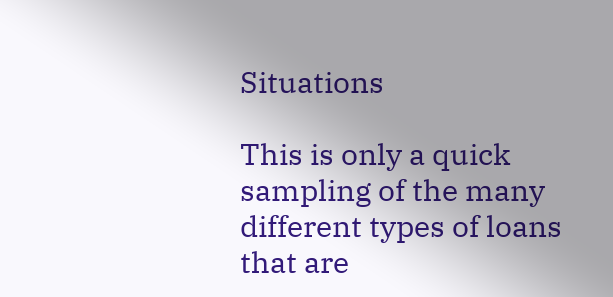Situations

This is only a quick sampling of the many different types of loans that are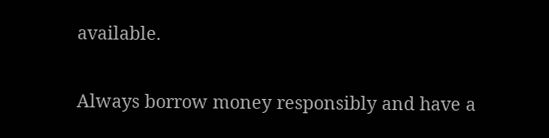available.

Always borrow money responsibly and have a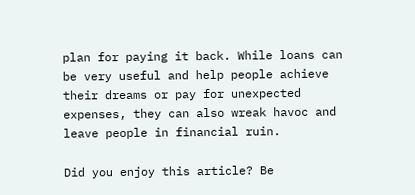plan for paying it back. While loans can be very useful and help people achieve their dreams or pay for unexpected expenses, they can also wreak havoc and leave people in financial ruin.

Did you enjoy this article? Be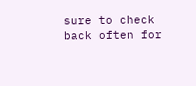sure to check back often for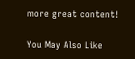more great content!

You May Also Like